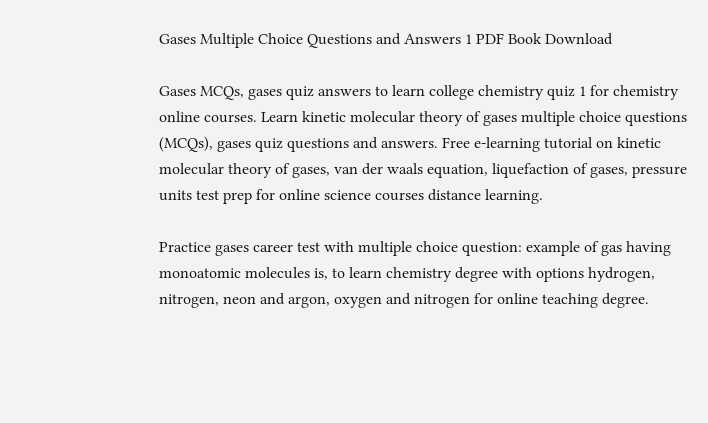Gases Multiple Choice Questions and Answers 1 PDF Book Download

Gases MCQs, gases quiz answers to learn college chemistry quiz 1 for chemistry online courses. Learn kinetic molecular theory of gases multiple choice questions (MCQs), gases quiz questions and answers. Free e-learning tutorial on kinetic molecular theory of gases, van der waals equation, liquefaction of gases, pressure units test prep for online science courses distance learning.

Practice gases career test with multiple choice question: example of gas having monoatomic molecules is, to learn chemistry degree with options hydrogen, nitrogen, neon and argon, oxygen and nitrogen for online teaching degree.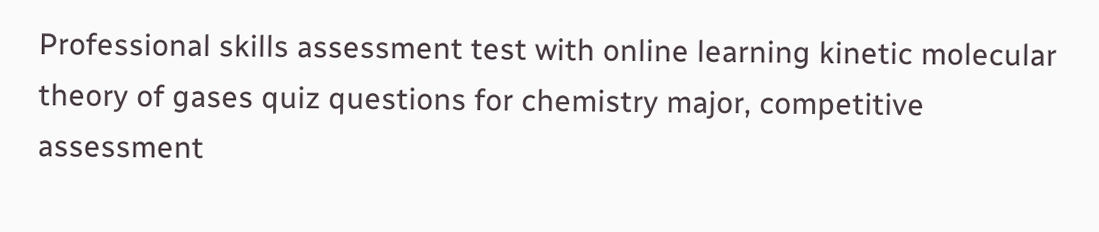Professional skills assessment test with online learning kinetic molecular theory of gases quiz questions for chemistry major, competitive assessment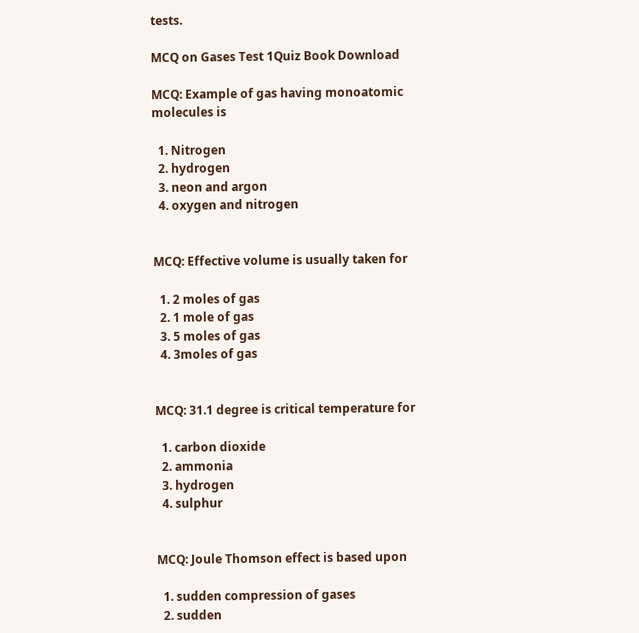tests.

MCQ on Gases Test 1Quiz Book Download

MCQ: Example of gas having monoatomic molecules is

  1. Nitrogen
  2. hydrogen
  3. neon and argon
  4. oxygen and nitrogen


MCQ: Effective volume is usually taken for

  1. 2 moles of gas
  2. 1 mole of gas
  3. 5 moles of gas
  4. 3moles of gas


MCQ: 31.1 degree is critical temperature for

  1. carbon dioxide
  2. ammonia
  3. hydrogen
  4. sulphur


MCQ: Joule Thomson effect is based upon

  1. sudden compression of gases
  2. sudden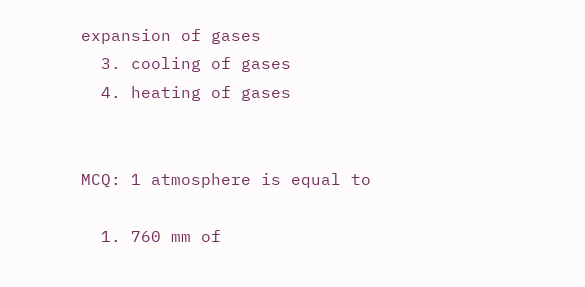expansion of gases
  3. cooling of gases
  4. heating of gases


MCQ: 1 atmosphere is equal to

  1. 760 mm of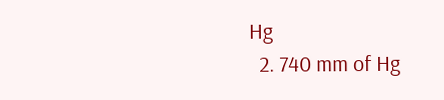Hg
  2. 740 mm of Hg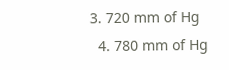3. 720 mm of Hg
  4. 780 mm of Hg